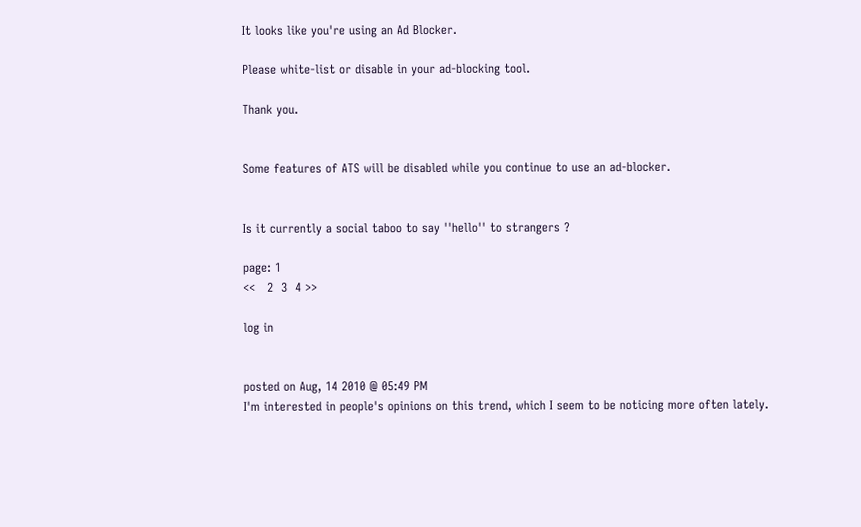It looks like you're using an Ad Blocker.

Please white-list or disable in your ad-blocking tool.

Thank you.


Some features of ATS will be disabled while you continue to use an ad-blocker.


Is it currently a social taboo to say ''hello'' to strangers ?

page: 1
<<   2  3  4 >>

log in


posted on Aug, 14 2010 @ 05:49 PM
I'm interested in people's opinions on this trend, which I seem to be noticing more often lately.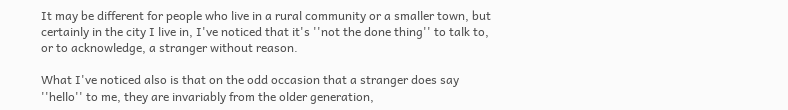It may be different for people who live in a rural community or a smaller town, but certainly in the city I live in, I've noticed that it's ''not the done thing'' to talk to, or to acknowledge, a stranger without reason.

What I've noticed also is that on the odd occasion that a stranger does say ''hello'' to me, they are invariably from the older generation,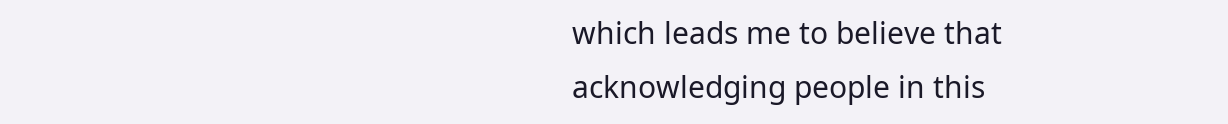which leads me to believe that acknowledging people in this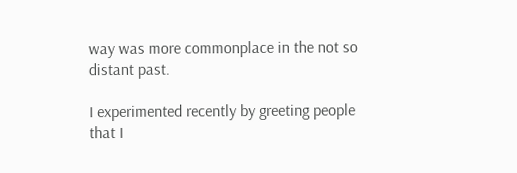way was more commonplace in the not so distant past.

I experimented recently by greeting people that I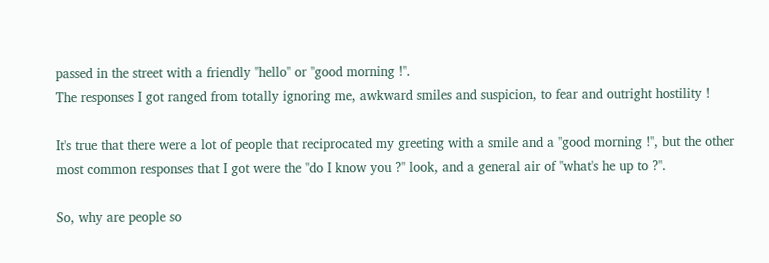passed in the street with a friendly ''hello'' or ''good morning !''.
The responses I got ranged from totally ignoring me, awkward smiles and suspicion, to fear and outright hostility !

It's true that there were a lot of people that reciprocated my greeting with a smile and a ''good morning !'', but the other most common responses that I got were the ''do I know you ?'' look, and a general air of ''what's he up to ?''.

So, why are people so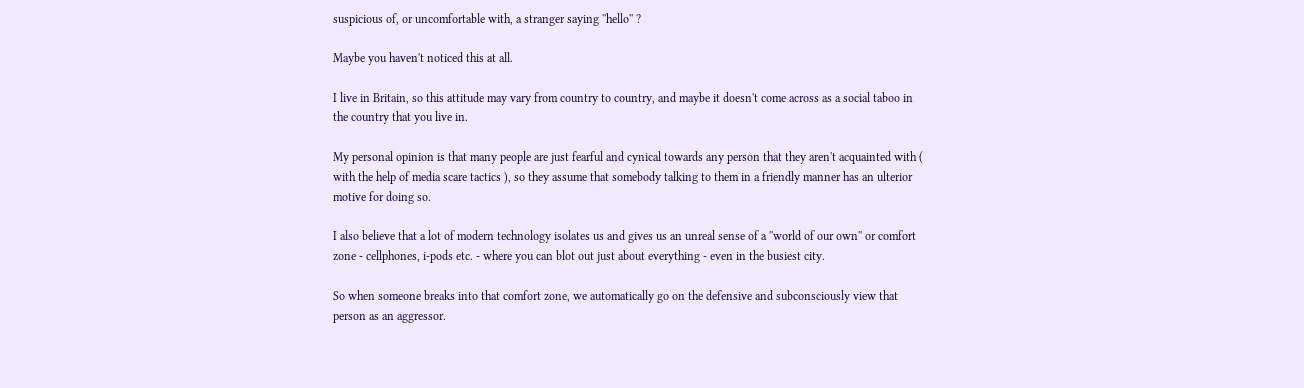suspicious of, or uncomfortable with, a stranger saying ''hello'' ?

Maybe you haven't noticed this at all.

I live in Britain, so this attitude may vary from country to country, and maybe it doesn't come across as a social taboo in the country that you live in.

My personal opinion is that many people are just fearful and cynical towards any person that they aren't acquainted with ( with the help of media scare tactics ), so they assume that somebody talking to them in a friendly manner has an ulterior motive for doing so.

I also believe that a lot of modern technology isolates us and gives us an unreal sense of a ''world of our own'' or comfort zone - cellphones, i-pods etc. - where you can blot out just about everything - even in the busiest city.

So when someone breaks into that comfort zone, we automatically go on the defensive and subconsciously view that person as an aggressor.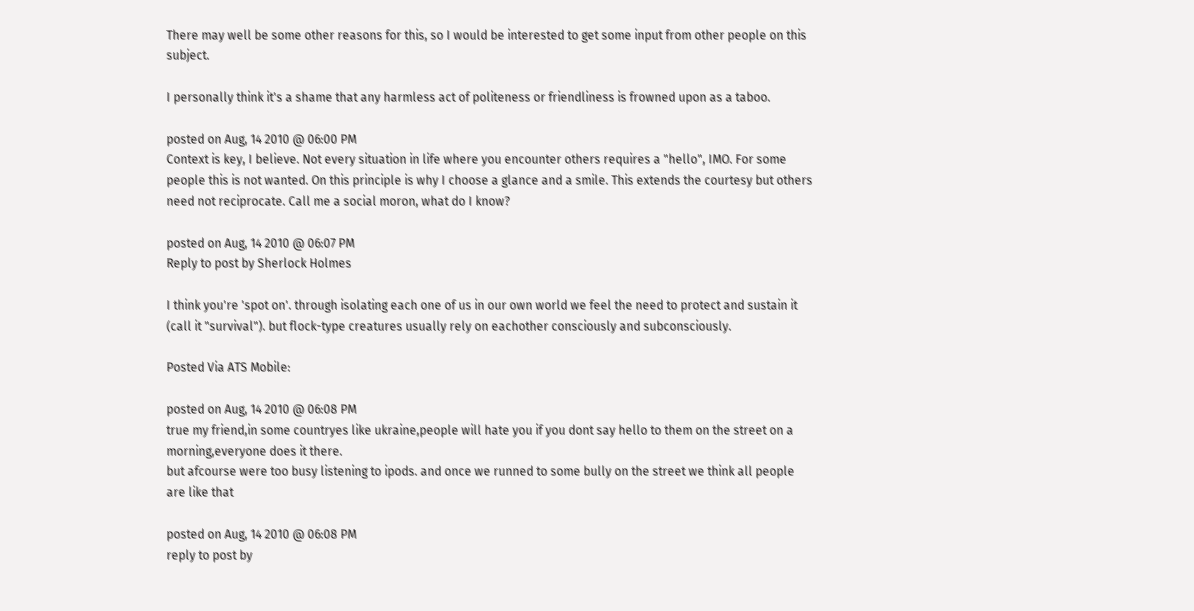There may well be some other reasons for this, so I would be interested to get some input from other people on this subject.

I personally think it's a shame that any harmless act of politeness or friendliness is frowned upon as a taboo.

posted on Aug, 14 2010 @ 06:00 PM
Context is key, I believe. Not every situation in life where you encounter others requires a "hello", IMO. For some people this is not wanted. On this principle is why I choose a glance and a smile. This extends the courtesy but others need not reciprocate. Call me a social moron, what do I know?

posted on Aug, 14 2010 @ 06:07 PM
Reply to post by Sherlock Holmes

I think you're 'spot on'. through isolating each one of us in our own world we feel the need to protect and sustain it (call it "survival"). but flock-type creatures usually rely on eachother consciously and subconsciously.

Posted Via ATS Mobile:

posted on Aug, 14 2010 @ 06:08 PM
true my friend,in some countryes like ukraine,people will hate you if you dont say hello to them on the street on a morning,everyone does it there.
but afcourse were too busy listening to ipods. and once we runned to some bully on the street we think all people are like that

posted on Aug, 14 2010 @ 06:08 PM
reply to post by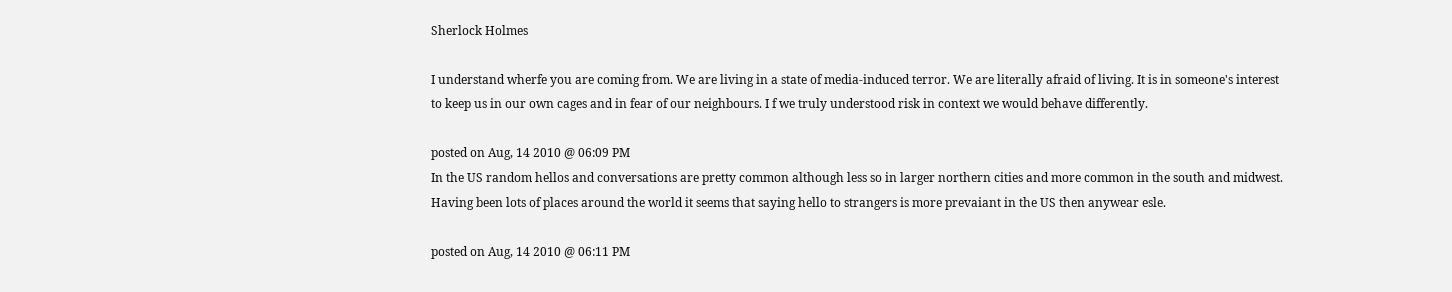Sherlock Holmes

I understand wherfe you are coming from. We are living in a state of media-induced terror. We are literally afraid of living. It is in someone's interest to keep us in our own cages and in fear of our neighbours. I f we truly understood risk in context we would behave differently.

posted on Aug, 14 2010 @ 06:09 PM
In the US random hellos and conversations are pretty common although less so in larger northern cities and more common in the south and midwest. Having been lots of places around the world it seems that saying hello to strangers is more prevaiant in the US then anywear esle.

posted on Aug, 14 2010 @ 06:11 PM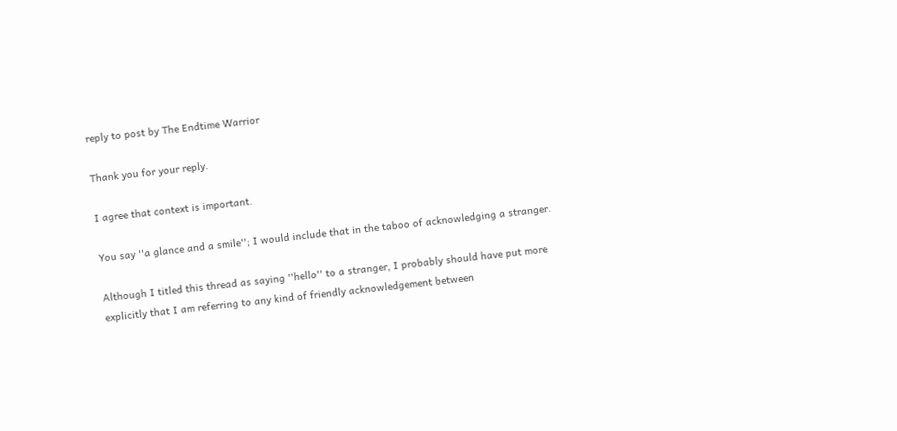reply to post by The Endtime Warrior

Thank you for your reply.

I agree that context is important.

You say ''a glance and a smile''; I would include that in the taboo of acknowledging a stranger.

Although I titled this thread as saying ''hello'' to a stranger, I probably should have put more explicitly that I am referring to any kind of friendly acknowledgement between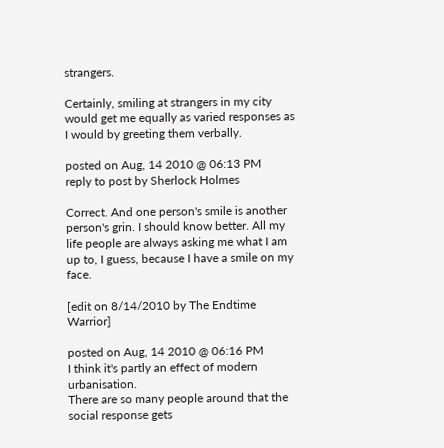strangers.

Certainly, smiling at strangers in my city would get me equally as varied responses as I would by greeting them verbally.

posted on Aug, 14 2010 @ 06:13 PM
reply to post by Sherlock Holmes

Correct. And one person's smile is another person's grin. I should know better. All my life people are always asking me what I am up to, I guess, because I have a smile on my face.

[edit on 8/14/2010 by The Endtime Warrior]

posted on Aug, 14 2010 @ 06:16 PM
I think it's partly an effect of modern urbanisation.
There are so many people around that the social response gets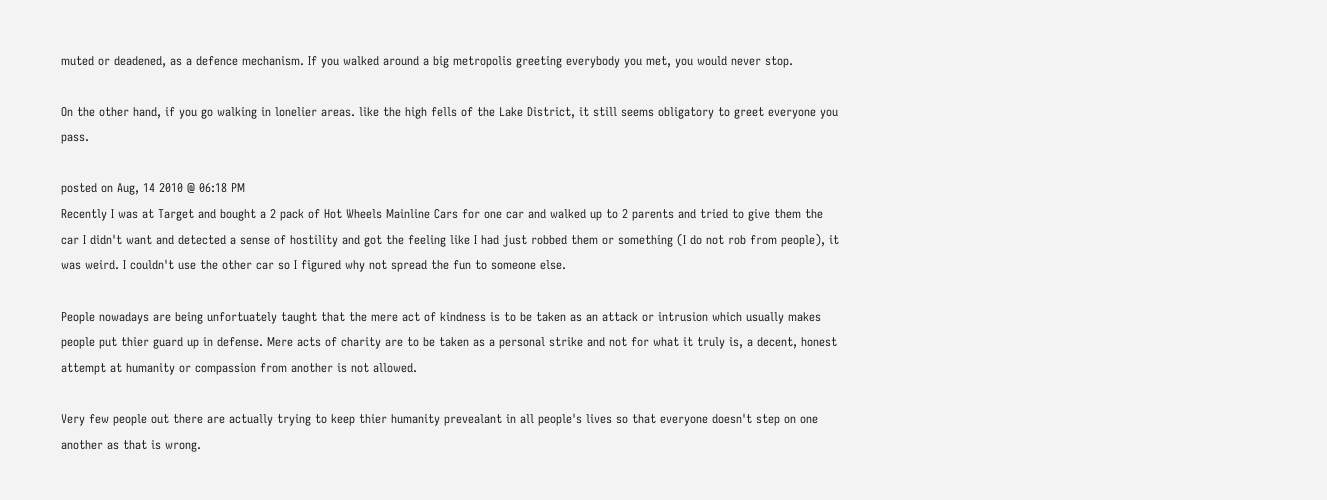muted or deadened, as a defence mechanism. If you walked around a big metropolis greeting everybody you met, you would never stop.

On the other hand, if you go walking in lonelier areas. like the high fells of the Lake District, it still seems obligatory to greet everyone you pass.

posted on Aug, 14 2010 @ 06:18 PM
Recently I was at Target and bought a 2 pack of Hot Wheels Mainline Cars for one car and walked up to 2 parents and tried to give them the car I didn't want and detected a sense of hostility and got the feeling like I had just robbed them or something (I do not rob from people), it was weird. I couldn't use the other car so I figured why not spread the fun to someone else.

People nowadays are being unfortuately taught that the mere act of kindness is to be taken as an attack or intrusion which usually makes people put thier guard up in defense. Mere acts of charity are to be taken as a personal strike and not for what it truly is, a decent, honest attempt at humanity or compassion from another is not allowed.

Very few people out there are actually trying to keep thier humanity prevealant in all people's lives so that everyone doesn't step on one another as that is wrong.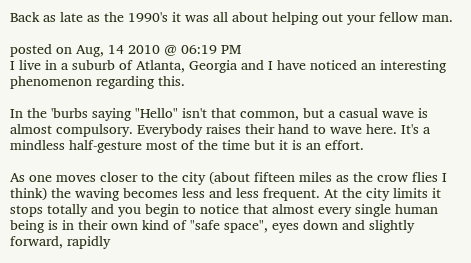Back as late as the 1990's it was all about helping out your fellow man.

posted on Aug, 14 2010 @ 06:19 PM
I live in a suburb of Atlanta, Georgia and I have noticed an interesting phenomenon regarding this.

In the 'burbs saying "Hello" isn't that common, but a casual wave is almost compulsory. Everybody raises their hand to wave here. It's a mindless half-gesture most of the time but it is an effort.

As one moves closer to the city (about fifteen miles as the crow flies I think) the waving becomes less and less frequent. At the city limits it stops totally and you begin to notice that almost every single human being is in their own kind of "safe space", eyes down and slightly forward, rapidly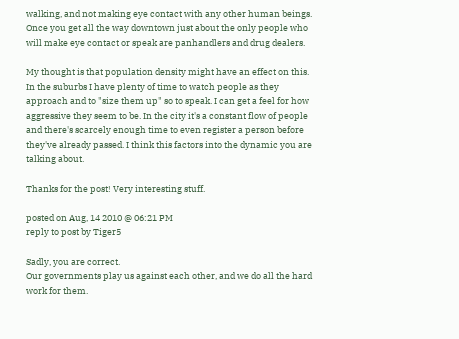walking, and not making eye contact with any other human beings. Once you get all the way downtown just about the only people who will make eye contact or speak are panhandlers and drug dealers.

My thought is that population density might have an effect on this. In the suburbs I have plenty of time to watch people as they approach and to "size them up" so to speak. I can get a feel for how aggressive they seem to be. In the city it's a constant flow of people and there's scarcely enough time to even register a person before they've already passed. I think this factors into the dynamic you are talking about.

Thanks for the post! Very interesting stuff.

posted on Aug, 14 2010 @ 06:21 PM
reply to post by Tiger5

Sadly, you are correct.
Our governments play us against each other, and we do all the hard work for them.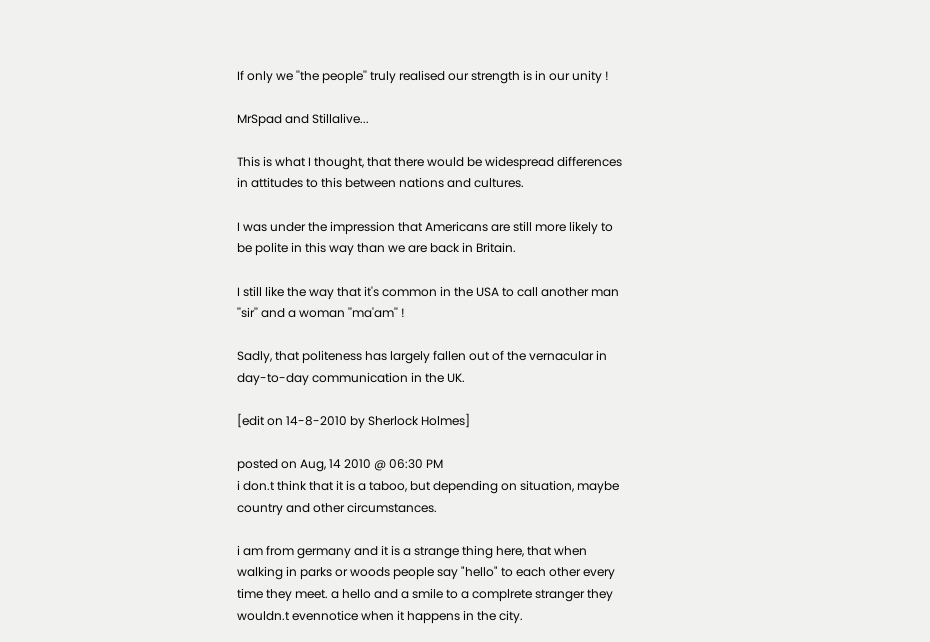If only we ''the people'' truly realised our strength is in our unity !

MrSpad and Stillalive...

This is what I thought, that there would be widespread differences in attitudes to this between nations and cultures.

I was under the impression that Americans are still more likely to be polite in this way than we are back in Britain.

I still like the way that it's common in the USA to call another man ''sir'' and a woman ''ma'am'' !

Sadly, that politeness has largely fallen out of the vernacular in day-to-day communication in the UK.

[edit on 14-8-2010 by Sherlock Holmes]

posted on Aug, 14 2010 @ 06:30 PM
i don.t think that it is a taboo, but depending on situation, maybe country and other circumstances.

i am from germany and it is a strange thing here, that when walking in parks or woods people say "hello" to each other every time they meet. a hello and a smile to a complrete stranger they wouldn.t evennotice when it happens in the city.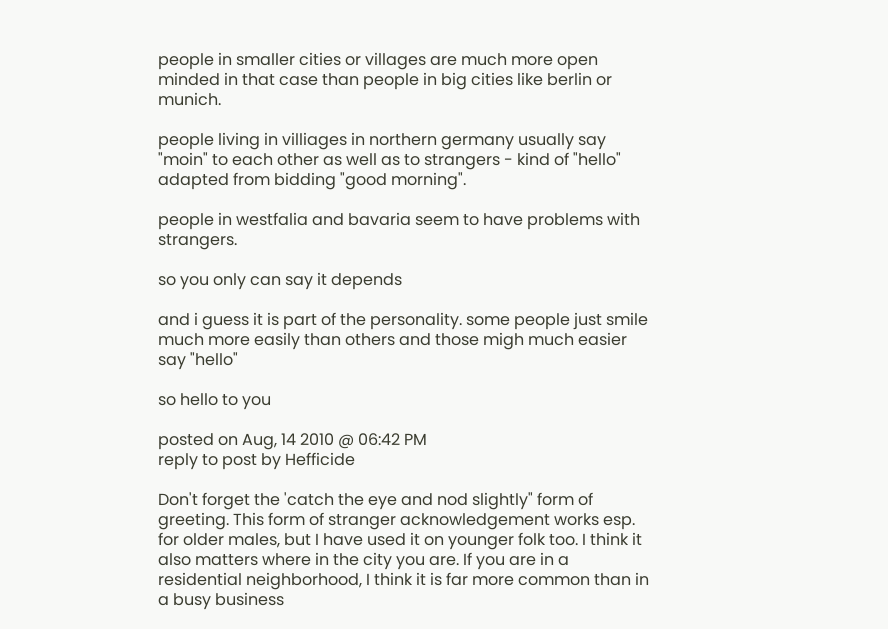people in smaller cities or villages are much more open minded in that case than people in big cities like berlin or munich.

people living in villiages in northern germany usually say "moin" to each other as well as to strangers - kind of "hello" adapted from bidding "good morning".

people in westfalia and bavaria seem to have problems with strangers.

so you only can say it depends

and i guess it is part of the personality. some people just smile much more easily than others and those migh much easier say "hello"

so hello to you

posted on Aug, 14 2010 @ 06:42 PM
reply to post by Hefficide

Don't forget the 'catch the eye and nod slightly" form of greeting. This form of stranger acknowledgement works esp. for older males, but I have used it on younger folk too. I think it also matters where in the city you are. If you are in a residential neighborhood, I think it is far more common than in a busy business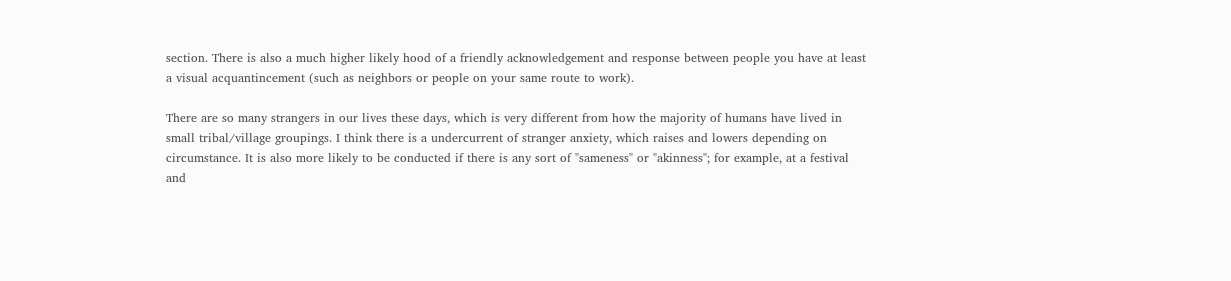section. There is also a much higher likely hood of a friendly acknowledgement and response between people you have at least a visual acquantincement (such as neighbors or people on your same route to work).

There are so many strangers in our lives these days, which is very different from how the majority of humans have lived in small tribal/village groupings. I think there is a undercurrent of stranger anxiety, which raises and lowers depending on circumstance. It is also more likely to be conducted if there is any sort of "sameness" or "akinness"; for example, at a festival and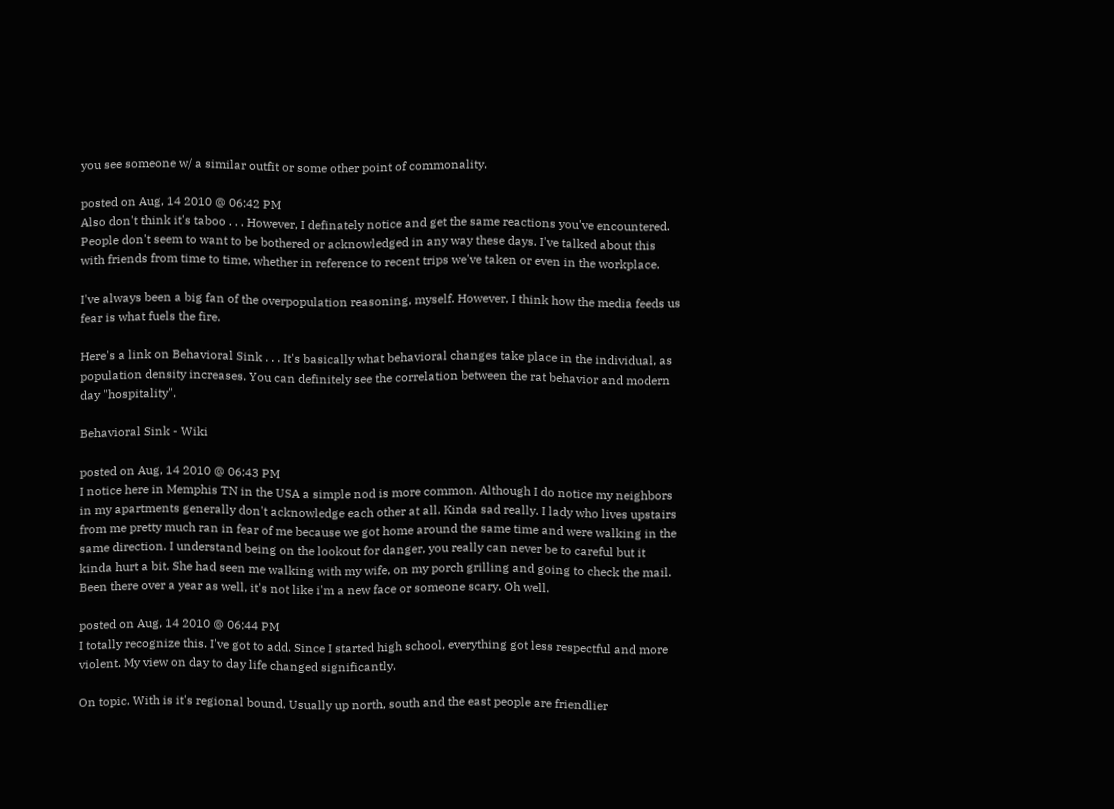you see someone w/ a similar outfit or some other point of commonality.

posted on Aug, 14 2010 @ 06:42 PM
Also don't think it's taboo . . . However, I definately notice and get the same reactions you've encountered. People don't seem to want to be bothered or acknowledged in any way these days. I've talked about this with friends from time to time, whether in reference to recent trips we've taken or even in the workplace.

I've always been a big fan of the overpopulation reasoning, myself. However, I think how the media feeds us fear is what fuels the fire.

Here's a link on Behavioral Sink . . . It's basically what behavioral changes take place in the individual, as population density increases. You can definitely see the correlation between the rat behavior and modern day "hospitality".

Behavioral Sink - Wiki

posted on Aug, 14 2010 @ 06:43 PM
I notice here in Memphis TN in the USA a simple nod is more common. Although I do notice my neighbors in my apartments generally don't acknowledge each other at all. Kinda sad really. I lady who lives upstairs from me pretty much ran in fear of me because we got home around the same time and were walking in the same direction. I understand being on the lookout for danger, you really can never be to careful but it kinda hurt a bit. She had seen me walking with my wife, on my porch grilling and going to check the mail. Been there over a year as well, it's not like i'm a new face or someone scary. Oh well.

posted on Aug, 14 2010 @ 06:44 PM
I totally recognize this. I've got to add. Since I started high school, everything got less respectful and more violent. My view on day to day life changed significantly.

On topic. With is it's regional bound. Usually up north, south and the east people are friendlier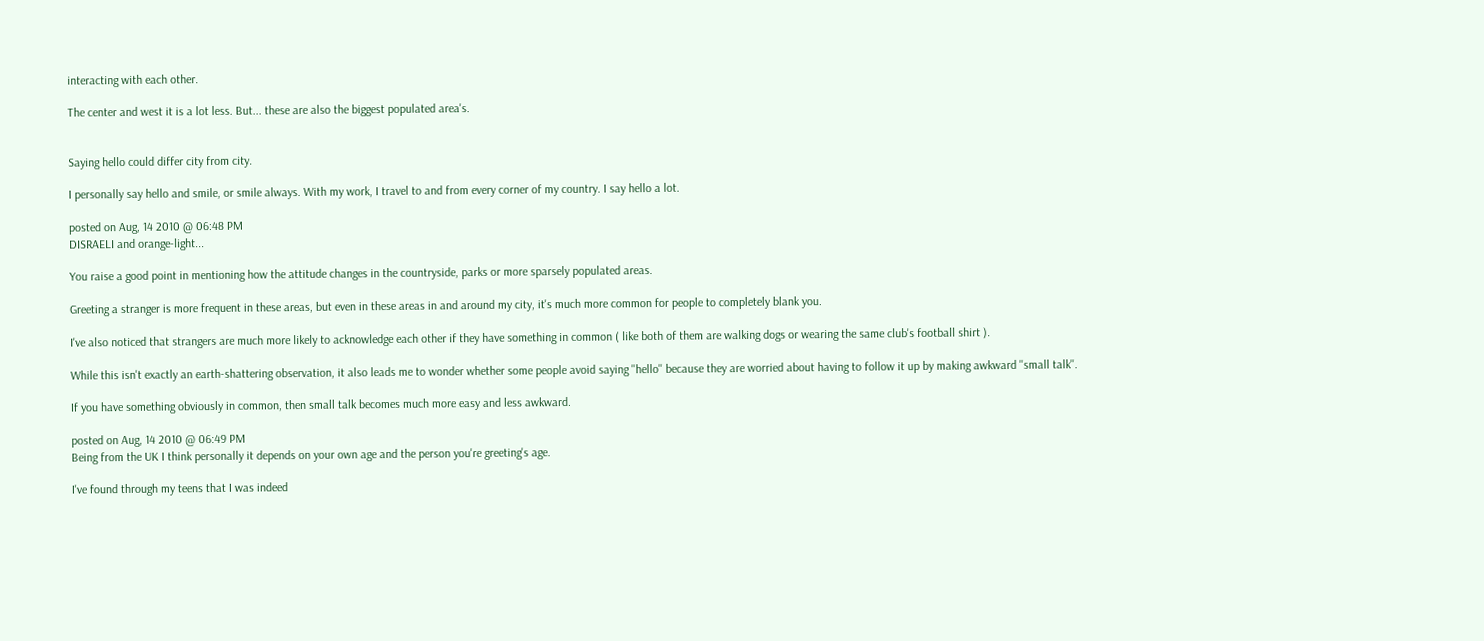interacting with each other.

The center and west it is a lot less. But... these are also the biggest populated area's.


Saying hello could differ city from city.

I personally say hello and smile, or smile always. With my work, I travel to and from every corner of my country. I say hello a lot.

posted on Aug, 14 2010 @ 06:48 PM
DISRAELI and orange-light...

You raise a good point in mentioning how the attitude changes in the countryside, parks or more sparsely populated areas.

Greeting a stranger is more frequent in these areas, but even in these areas in and around my city, it's much more common for people to completely blank you.

I've also noticed that strangers are much more likely to acknowledge each other if they have something in common ( like both of them are walking dogs or wearing the same club's football shirt ).

While this isn't exactly an earth-shattering observation, it also leads me to wonder whether some people avoid saying ''hello'' because they are worried about having to follow it up by making awkward ''small talk''.

If you have something obviously in common, then small talk becomes much more easy and less awkward.

posted on Aug, 14 2010 @ 06:49 PM
Being from the UK I think personally it depends on your own age and the person you're greeting's age.

I've found through my teens that I was indeed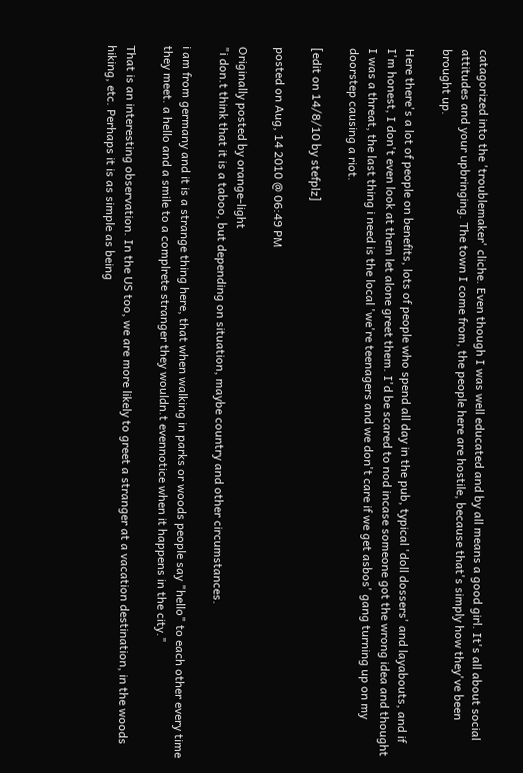catagorized into the 'troublemaker' cliche. Even though I was well educated and by all means a good girl. It's all about social attitudes and your upbringing. The town I come from, the people here are hostile, because that's simply how they've been brought up.

Here there's a lot of people on benefits, lots of people who spend all day in the pub, typical 'doll dossers' and layabouts, and if I'm honest, I don't even look at them let alone greet them. I'd be scared to nod incase someone got the wrong idea and thought I was a threat, the last thing i need is the local 'we're teenagers and we don't care if we get asbos' gang turning up on my doorstep causing a riot.

[edit on 14/8/10 by stefplz]

posted on Aug, 14 2010 @ 06:49 PM

Originally posted by orange-light
"i don.t think that it is a taboo, but depending on situation, maybe country and other circumstances.

i am from germany and it is a strange thing here, that when walking in parks or woods people say "hello" to each other every time they meet. a hello and a smile to a complrete stranger they wouldn.t evennotice when it happens in the city."

That is an interesting observation. In the US too, we are more likely to greet a stranger at a vacation destination, in the woods hiking, etc. Perhaps it is as simple as being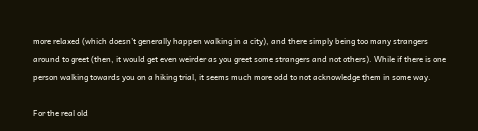more relaxed (which doesn't generally happen walking in a city), and there simply being too many strangers around to greet (then, it would get even weirder as you greet some strangers and not others). While if there is one person walking towards you on a hiking trial, it seems much more odd to not acknowledge them in some way.

For the real old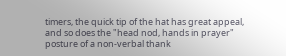timers, the quick tip of the hat has great appeal, and so does the "head nod, hands in prayer" posture of a non-verbal thank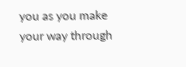you as you make your way through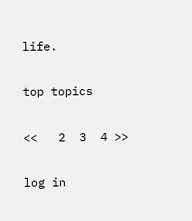life.

top topics

<<   2  3  4 >>

log in